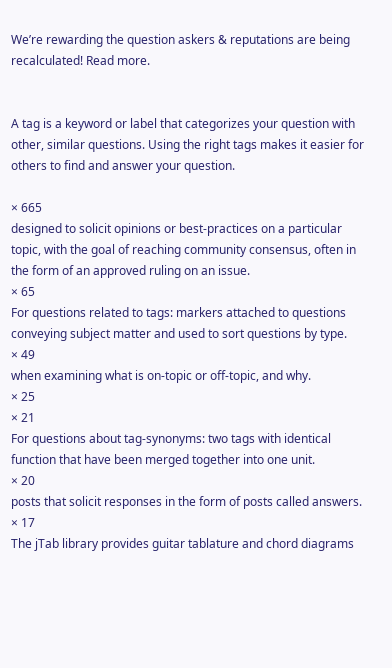We’re rewarding the question askers & reputations are being recalculated! Read more.


A tag is a keyword or label that categorizes your question with other, similar questions. Using the right tags makes it easier for others to find and answer your question.

× 665
designed to solicit opinions or best-practices on a particular topic, with the goal of reaching community consensus, often in the form of an approved ruling on an issue.
× 65
For questions related to tags: markers attached to questions conveying subject matter and used to sort questions by type.
× 49
when examining what is on-topic or off-topic, and why.
× 25
× 21
For questions about tag-synonyms: two tags with identical function that have been merged together into one unit.
× 20
posts that solicit responses in the form of posts called answers.
× 17
The jTab library provides guitar tablature and chord diagrams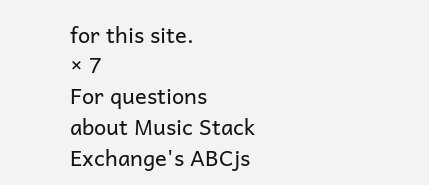for this site.
× 7
For questions about Music Stack Exchange's ABCjs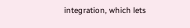integration, which lets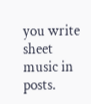you write sheet music in posts.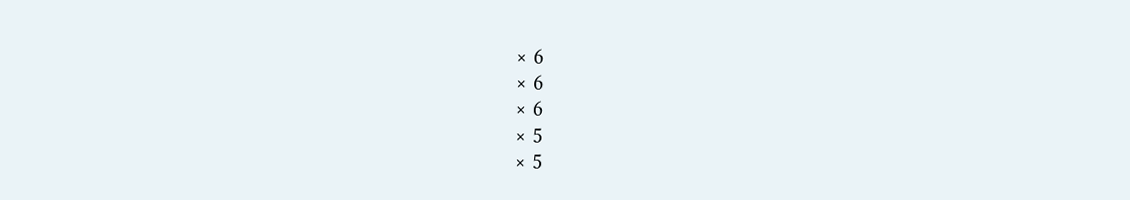× 6
× 6
× 6
× 5
× 5